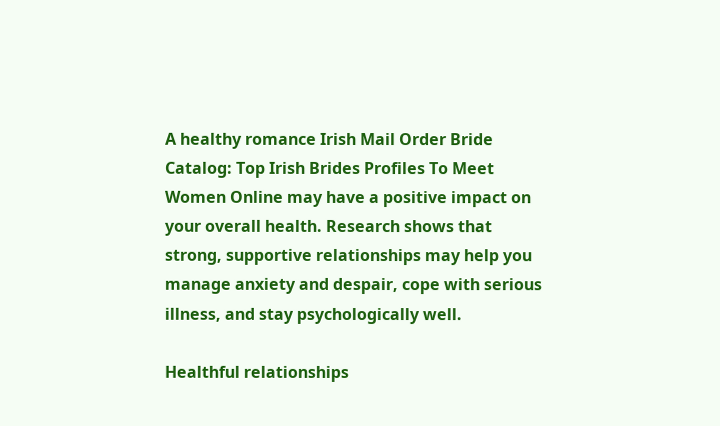A healthy romance Irish Mail Order Bride Catalog: Top Irish Brides Profiles To Meet Women Online may have a positive impact on your overall health. Research shows that strong, supportive relationships may help you manage anxiety and despair, cope with serious illness, and stay psychologically well.

Healthful relationships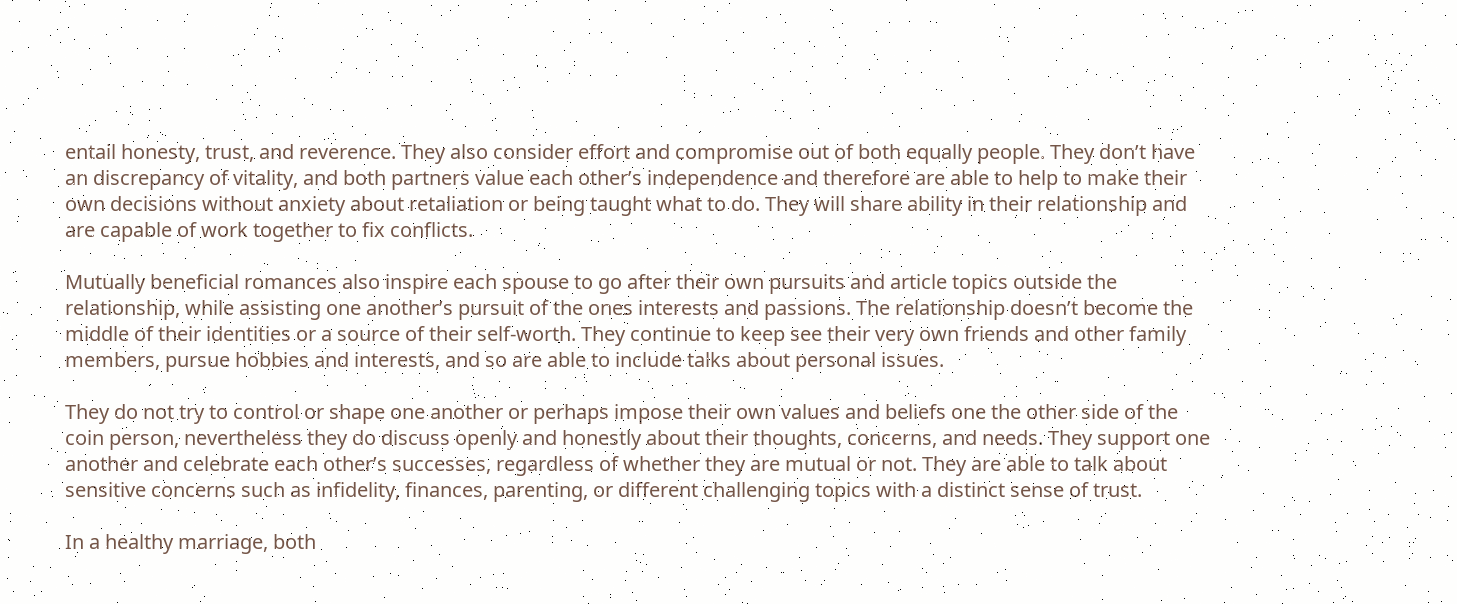entail honesty, trust, and reverence. They also consider effort and compromise out of both equally people. They don’t have an discrepancy of vitality, and both partners value each other’s independence and therefore are able to help to make their own decisions without anxiety about retaliation or being taught what to do. They will share ability in their relationship and are capable of work together to fix conflicts.

Mutually beneficial romances also inspire each spouse to go after their own pursuits and article topics outside the relationship, while assisting one another’s pursuit of the ones interests and passions. The relationship doesn’t become the middle of their identities or a source of their self-worth. They continue to keep see their very own friends and other family members, pursue hobbies and interests, and so are able to include talks about personal issues.

They do not try to control or shape one another or perhaps impose their own values and beliefs one the other side of the coin person, nevertheless they do discuss openly and honestly about their thoughts, concerns, and needs. They support one another and celebrate each other’s successes, regardless of whether they are mutual or not. They are able to talk about sensitive concerns such as infidelity, finances, parenting, or different challenging topics with a distinct sense of trust.

In a healthy marriage, both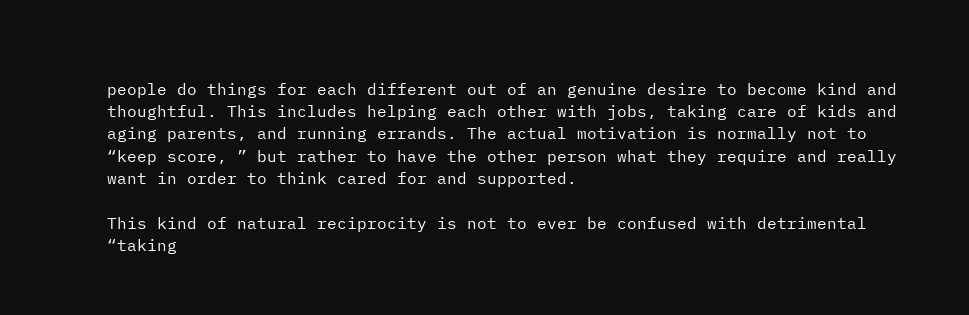people do things for each different out of an genuine desire to become kind and thoughtful. This includes helping each other with jobs, taking care of kids and aging parents, and running errands. The actual motivation is normally not to “keep score, ” but rather to have the other person what they require and really want in order to think cared for and supported.

This kind of natural reciprocity is not to ever be confused with detrimental “taking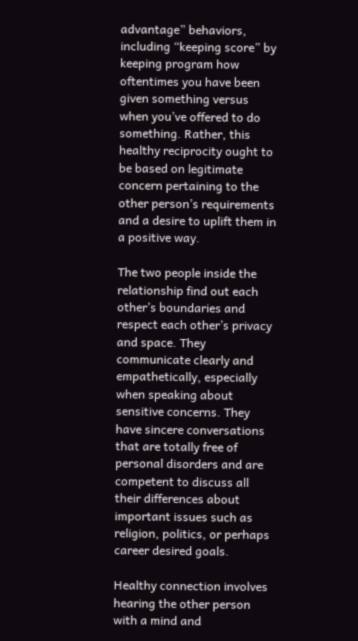advantage” behaviors, including “keeping score” by keeping program how oftentimes you have been given something versus when you’ve offered to do something. Rather, this healthy reciprocity ought to be based on legitimate concern pertaining to the other person’s requirements and a desire to uplift them in a positive way.

The two people inside the relationship find out each other’s boundaries and respect each other’s privacy and space. They communicate clearly and empathetically, especially when speaking about sensitive concerns. They have sincere conversations that are totally free of personal disorders and are competent to discuss all their differences about important issues such as religion, politics, or perhaps career desired goals.

Healthy connection involves hearing the other person with a mind and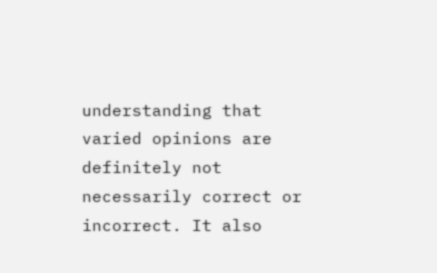understanding that varied opinions are definitely not necessarily correct or incorrect. It also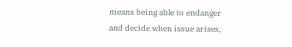means being able to endanger and decide when issue arises,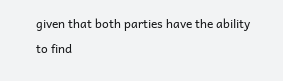given that both parties have the ability to find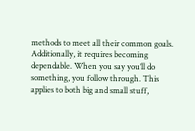methods to meet all their common goals. Additionally, it requires becoming dependable. When you say you’ll do something, you follow through. This applies to both big and small stuff,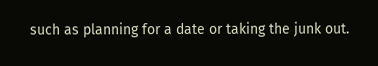such as planning for a date or taking the junk out.